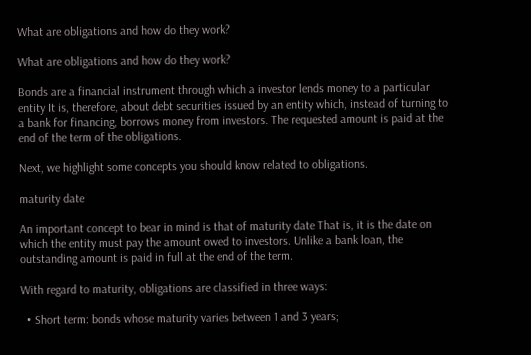What are obligations and how do they work?

What are obligations and how do they work?

Bonds are a financial instrument through which a investor lends money to a particular entity It is, therefore, about debt securities issued by an entity which, instead of turning to a bank for financing, borrows money from investors. The requested amount is paid at the end of the term of the obligations.

Next, we highlight some concepts you should know related to obligations.

maturity date

An important concept to bear in mind is that of maturity date That is, it is the date on which the entity must pay the amount owed to investors. Unlike a bank loan, the outstanding amount is paid in full at the end of the term.

With regard to maturity, obligations are classified in three ways:

  • Short term: bonds whose maturity varies between 1 and 3 years;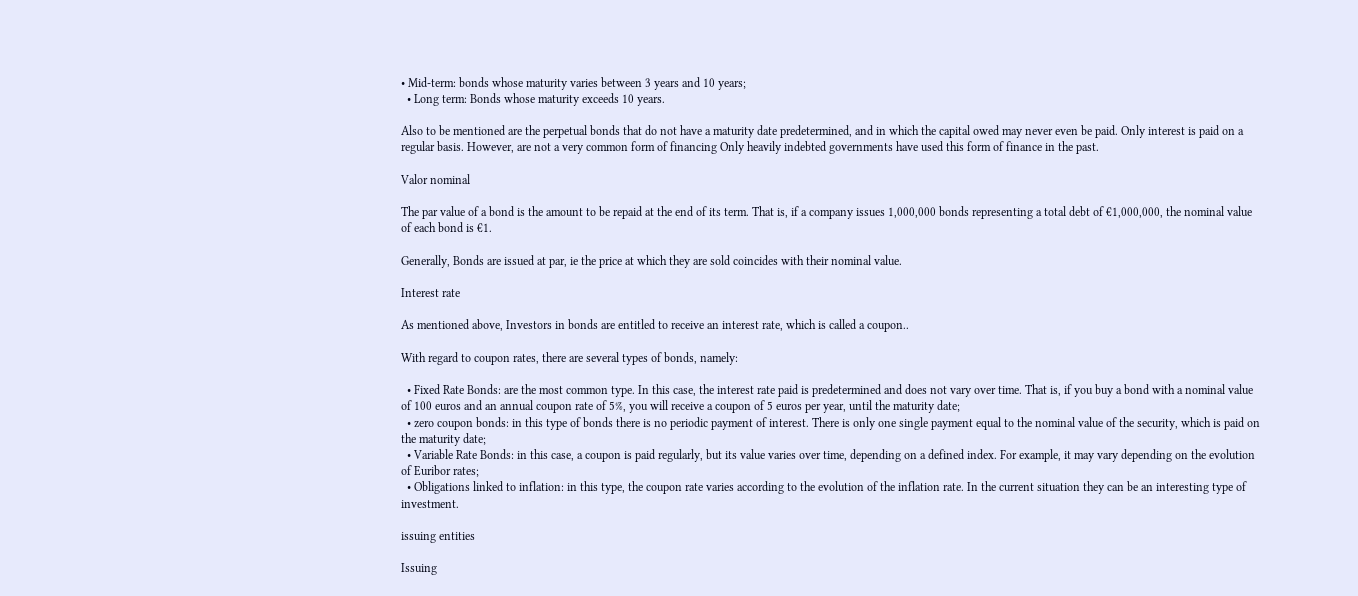• Mid-term: bonds whose maturity varies between 3 years and 10 years;
  • Long term: Bonds whose maturity exceeds 10 years.

Also to be mentioned are the perpetual bonds that do not have a maturity date predetermined, and in which the capital owed may never even be paid. Only interest is paid on a regular basis. However, are not a very common form of financing Only heavily indebted governments have used this form of finance in the past.

Valor nominal

The par value of a bond is the amount to be repaid at the end of its term. That is, if a company issues 1,000,000 bonds representing a total debt of €1,000,000, the nominal value of each bond is €1.

Generally, Bonds are issued at par, ie the price at which they are sold coincides with their nominal value.

Interest rate

As mentioned above, Investors in bonds are entitled to receive an interest rate, which is called a coupon..

With regard to coupon rates, there are several types of bonds, namely:

  • Fixed Rate Bonds: are the most common type. In this case, the interest rate paid is predetermined and does not vary over time. That is, if you buy a bond with a nominal value of 100 euros and an annual coupon rate of 5%, you will receive a coupon of 5 euros per year, until the maturity date;
  • zero coupon bonds: in this type of bonds there is no periodic payment of interest. There is only one single payment equal to the nominal value of the security, which is paid on the maturity date;
  • Variable Rate Bonds: in this case, a coupon is paid regularly, but its value varies over time, depending on a defined index. For example, it may vary depending on the evolution of Euribor rates;
  • Obligations linked to inflation: in this type, the coupon rate varies according to the evolution of the inflation rate. In the current situation they can be an interesting type of investment.

issuing entities

Issuing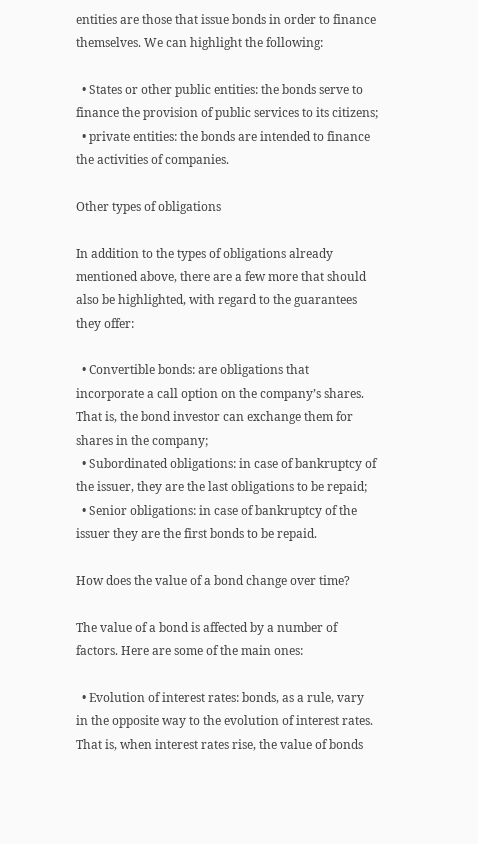entities are those that issue bonds in order to finance themselves. We can highlight the following:

  • States or other public entities: the bonds serve to finance the provision of public services to its citizens;
  • private entities: the bonds are intended to finance the activities of companies.

Other types of obligations

In addition to the types of obligations already mentioned above, there are a few more that should also be highlighted, with regard to the guarantees they offer:

  • Convertible bonds: are obligations that incorporate a call option on the company’s shares. That is, the bond investor can exchange them for shares in the company;
  • Subordinated obligations: in case of bankruptcy of the issuer, they are the last obligations to be repaid;
  • Senior obligations: in case of bankruptcy of the issuer they are the first bonds to be repaid.

How does the value of a bond change over time?

The value of a bond is affected by a number of factors. Here are some of the main ones:

  • Evolution of interest rates: bonds, as a rule, vary in the opposite way to the evolution of interest rates. That is, when interest rates rise, the value of bonds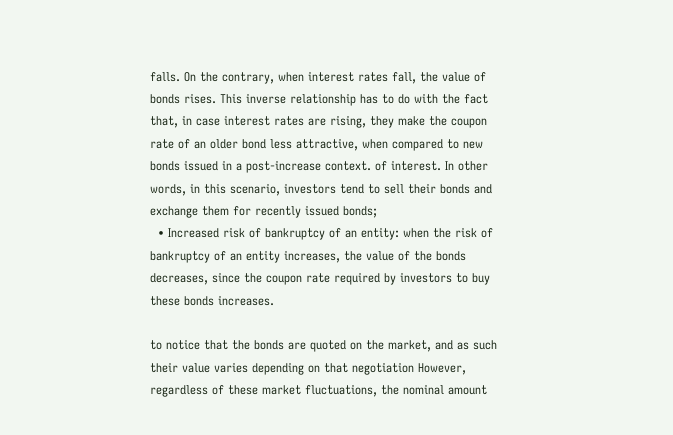falls. On the contrary, when interest rates fall, the value of bonds rises. This inverse relationship has to do with the fact that, in case interest rates are rising, they make the coupon rate of an older bond less attractive, when compared to new bonds issued in a post-increase context. of interest. In other words, in this scenario, investors tend to sell their bonds and exchange them for recently issued bonds;
  • Increased risk of bankruptcy of an entity: when the risk of bankruptcy of an entity increases, the value of the bonds decreases, since the coupon rate required by investors to buy these bonds increases.

to notice that the bonds are quoted on the market, and as such their value varies depending on that negotiation However, regardless of these market fluctuations, the nominal amount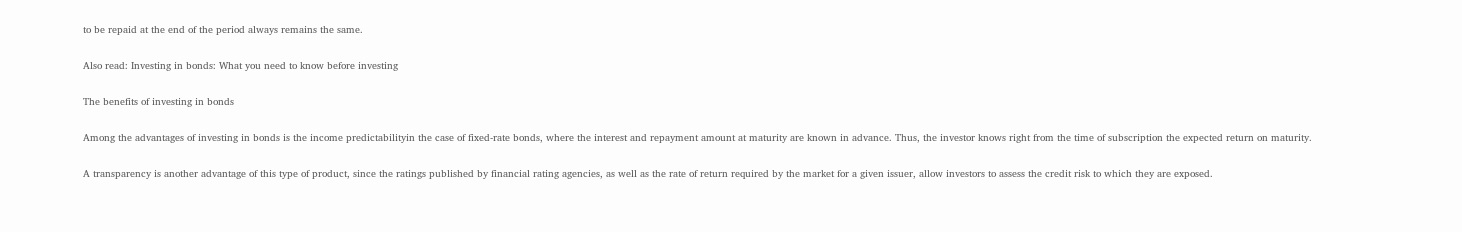to be repaid at the end of the period always remains the same.

Also read: Investing in bonds: What you need to know before investing

The benefits of investing in bonds

Among the advantages of investing in bonds is the income predictabilityin the case of fixed-rate bonds, where the interest and repayment amount at maturity are known in advance. Thus, the investor knows right from the time of subscription the expected return on maturity.

A transparency is another advantage of this type of product, since the ratings published by financial rating agencies, as well as the rate of return required by the market for a given issuer, allow investors to assess the credit risk to which they are exposed.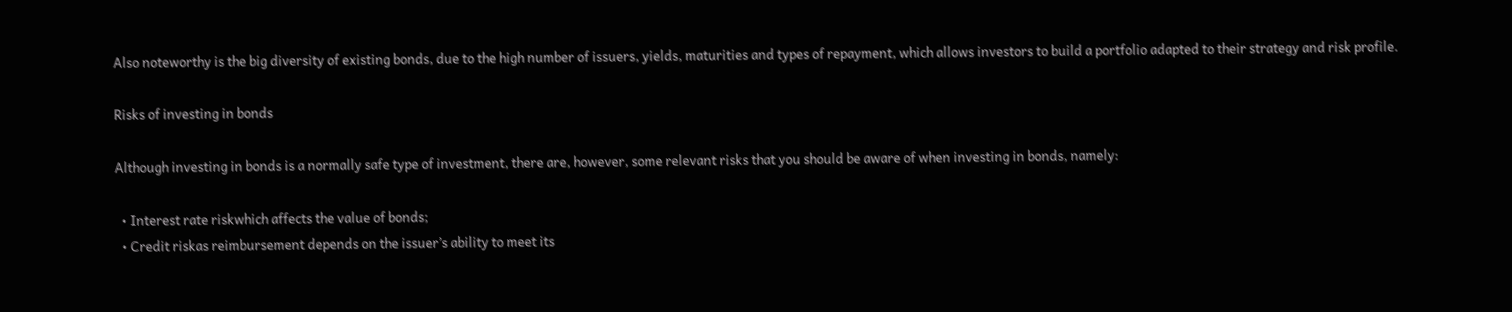Also noteworthy is the big diversity of existing bonds, due to the high number of issuers, yields, maturities and types of repayment, which allows investors to build a portfolio adapted to their strategy and risk profile.

Risks of investing in bonds

Although investing in bonds is a normally safe type of investment, there are, however, some relevant risks that you should be aware of when investing in bonds, namely:

  • Interest rate riskwhich affects the value of bonds;
  • Credit riskas reimbursement depends on the issuer’s ability to meet its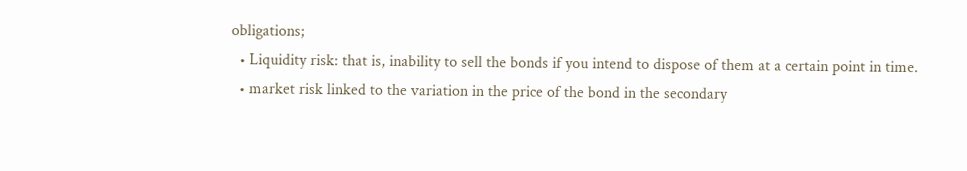obligations;
  • Liquidity risk: that is, inability to sell the bonds if you intend to dispose of them at a certain point in time.
  • market risk linked to the variation in the price of the bond in the secondary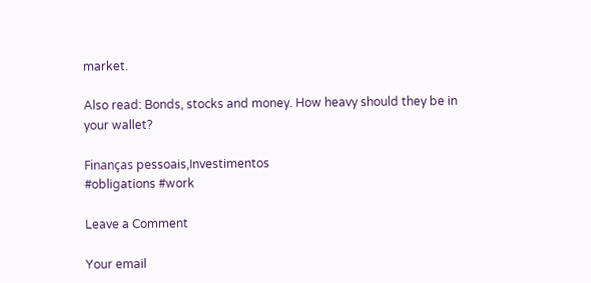market.

Also read: Bonds, stocks and money. How heavy should they be in your wallet?

Finanças pessoais,Investimentos
#obligations #work

Leave a Comment

Your email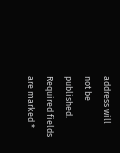address will not be published. Required fields are marked *